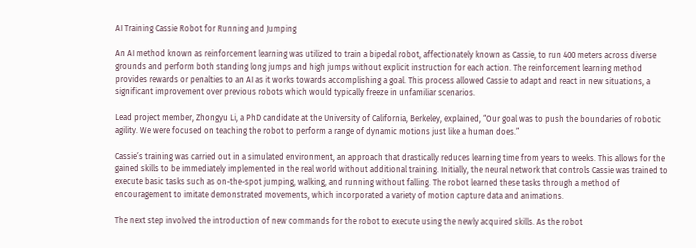AI Training Cassie Robot for Running and Jumping

An AI method known as reinforcement learning was utilized to train a bipedal robot, affectionately known as Cassie, to run 400 meters across diverse grounds and perform both standing long jumps and high jumps without explicit instruction for each action. The reinforcement learning method provides rewards or penalties to an AI as it works towards accomplishing a goal. This process allowed Cassie to adapt and react in new situations, a significant improvement over previous robots which would typically freeze in unfamiliar scenarios.

Lead project member, Zhongyu Li, a PhD candidate at the University of California, Berkeley, explained, “Our goal was to push the boundaries of robotic agility. We were focused on teaching the robot to perform a range of dynamic motions just like a human does.”

Cassie’s training was carried out in a simulated environment, an approach that drastically reduces learning time from years to weeks. This allows for the gained skills to be immediately implemented in the real world without additional training. Initially, the neural network that controls Cassie was trained to execute basic tasks such as on-the-spot jumping, walking, and running without falling. The robot learned these tasks through a method of encouragement to imitate demonstrated movements, which incorporated a variety of motion capture data and animations.

The next step involved the introduction of new commands for the robot to execute using the newly acquired skills. As the robot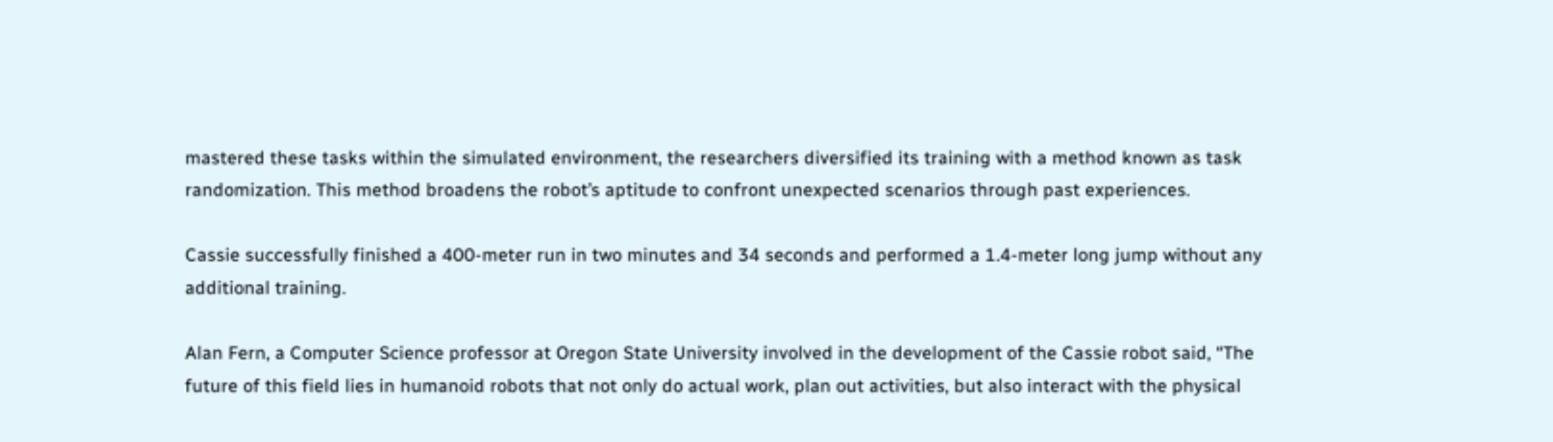mastered these tasks within the simulated environment, the researchers diversified its training with a method known as task randomization. This method broadens the robot’s aptitude to confront unexpected scenarios through past experiences.

Cassie successfully finished a 400-meter run in two minutes and 34 seconds and performed a 1.4-meter long jump without any additional training.

Alan Fern, a Computer Science professor at Oregon State University involved in the development of the Cassie robot said, “The future of this field lies in humanoid robots that not only do actual work, plan out activities, but also interact with the physical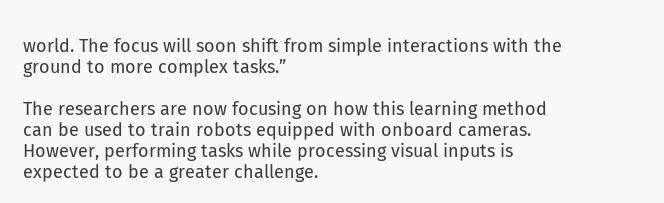world. The focus will soon shift from simple interactions with the ground to more complex tasks.”

The researchers are now focusing on how this learning method can be used to train robots equipped with onboard cameras. However, performing tasks while processing visual inputs is expected to be a greater challenge.